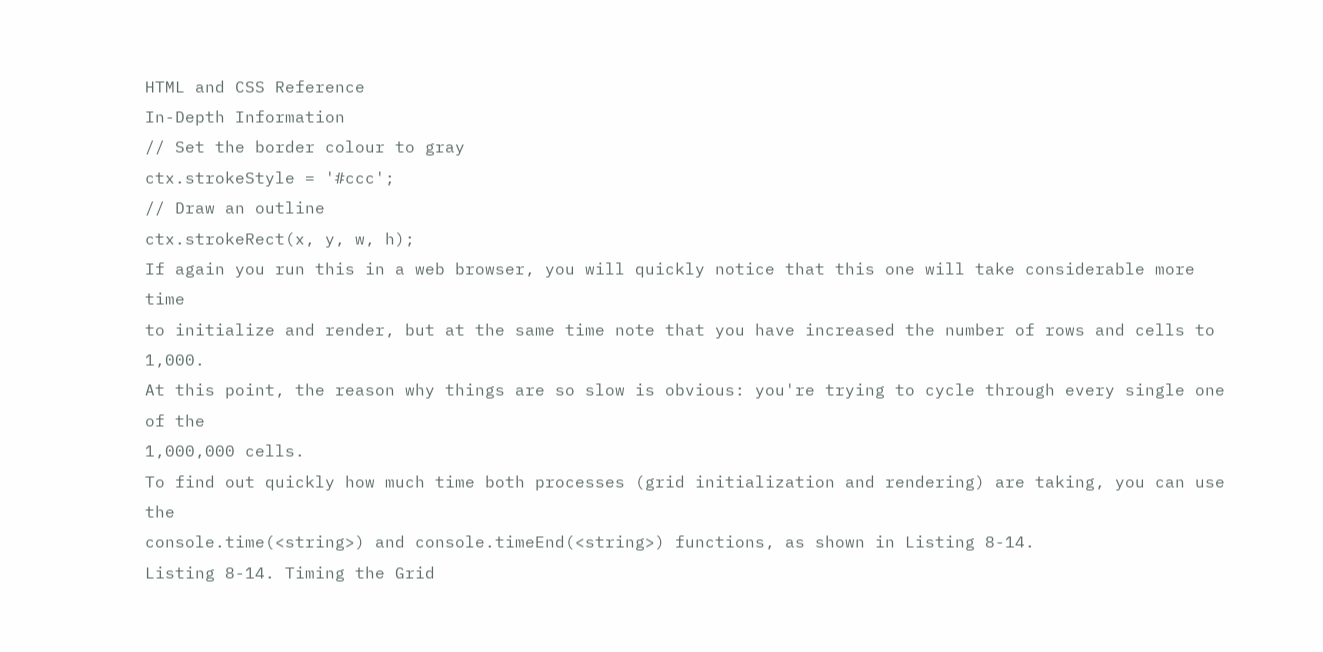HTML and CSS Reference
In-Depth Information
// Set the border colour to gray
ctx.strokeStyle = '#ccc';
// Draw an outline
ctx.strokeRect(x, y, w, h);
If again you run this in a web browser, you will quickly notice that this one will take considerable more time
to initialize and render, but at the same time note that you have increased the number of rows and cells to 1,000.
At this point, the reason why things are so slow is obvious: you're trying to cycle through every single one of the
1,000,000 cells.
To find out quickly how much time both processes (grid initialization and rendering) are taking, you can use the
console.time(<string>) and console.timeEnd(<string>) functions, as shown in Listing 8-14.
Listing 8-14. Timing the Grid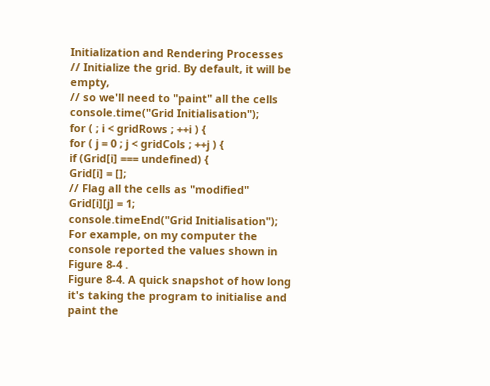Initialization and Rendering Processes
// Initialize the grid. By default, it will be empty,
// so we'll need to "paint" all the cells
console.time("Grid Initialisation");
for ( ; i < gridRows ; ++i ) {
for ( j = 0 ; j < gridCols ; ++j ) {
if (Grid[i] === undefined) {
Grid[i] = [];
// Flag all the cells as "modified"
Grid[i][j] = 1;
console.timeEnd("Grid Initialisation");
For example, on my computer the console reported the values shown in Figure 8-4 .
Figure 8-4. A quick snapshot of how long it's taking the program to initialise and paint the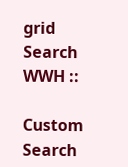grid
Search WWH ::

Custom Search